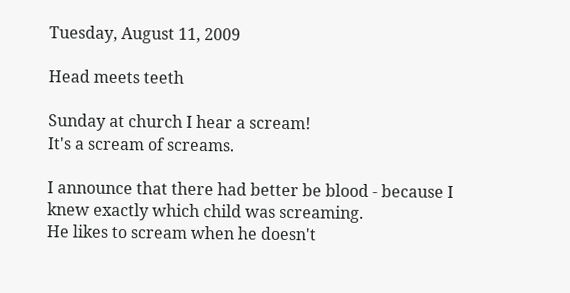Tuesday, August 11, 2009

Head meets teeth

Sunday at church I hear a scream!
It's a scream of screams.

I announce that there had better be blood - because I knew exactly which child was screaming.
He likes to scream when he doesn't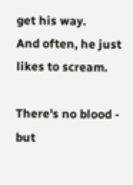get his way.
And often, he just likes to scream.

There's no blood - but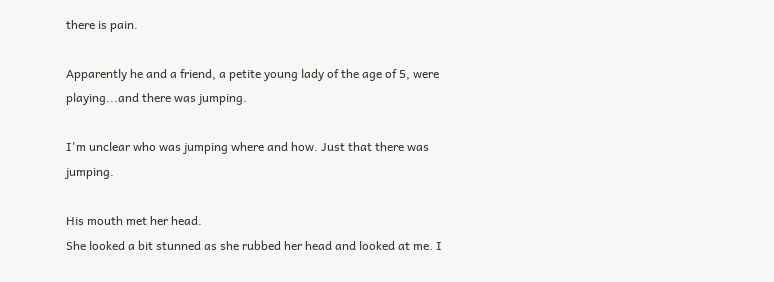there is pain.

Apparently he and a friend, a petite young lady of the age of 5, were playing...and there was jumping.

I'm unclear who was jumping where and how. Just that there was jumping.

His mouth met her head.
She looked a bit stunned as she rubbed her head and looked at me. I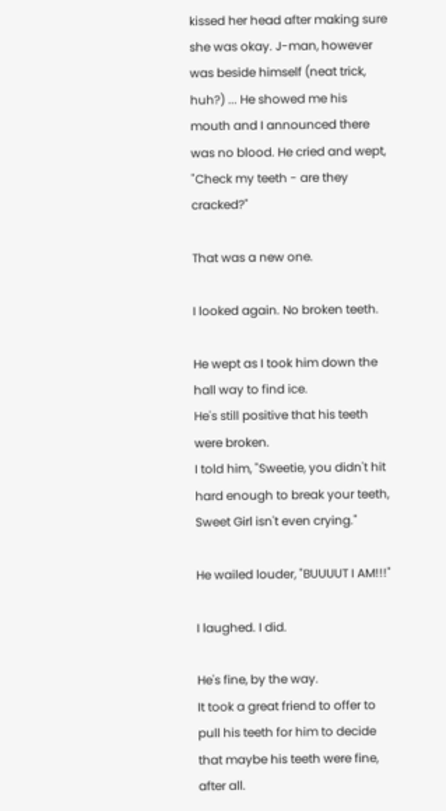kissed her head after making sure she was okay. J-man, however was beside himself (neat trick, huh?) ... He showed me his mouth and I announced there was no blood. He cried and wept, "Check my teeth - are they cracked?"

That was a new one.

I looked again. No broken teeth.

He wept as I took him down the hall way to find ice.
He's still positive that his teeth were broken.
I told him, "Sweetie, you didn't hit hard enough to break your teeth, Sweet Girl isn't even crying."

He wailed louder, "BUUUUT I AM!!!"

I laughed. I did.

He's fine, by the way.
It took a great friend to offer to pull his teeth for him to decide that maybe his teeth were fine, after all.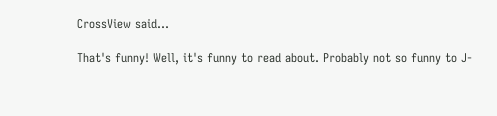CrossView said...

That's funny! Well, it's funny to read about. Probably not so funny to J-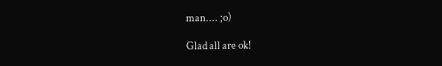man.... ;o)

Glad all are ok!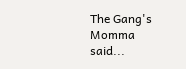The Gang's Momma said...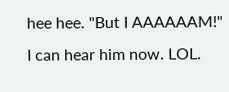hee hee. "But I AAAAAAM!" I can hear him now. LOL.